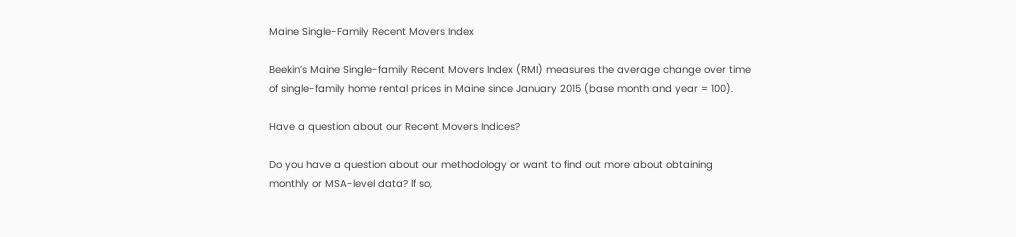Maine Single-Family Recent Movers Index

Beekin’s Maine Single-family Recent Movers Index (RMI) measures the average change over time of single-family home rental prices in Maine since January 2015 (base month and year = 100).

Have a question about our Recent Movers Indices?

Do you have a question about our methodology or want to find out more about obtaining monthly or MSA-level data? If so,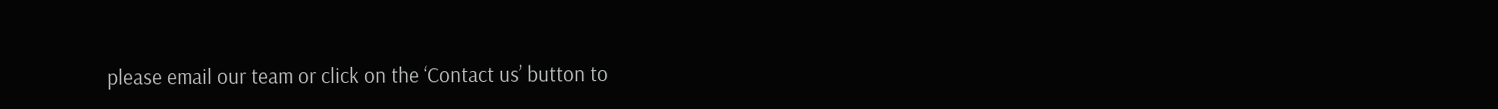please email our team or click on the ‘Contact us’ button to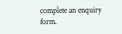complete an enquiry form.